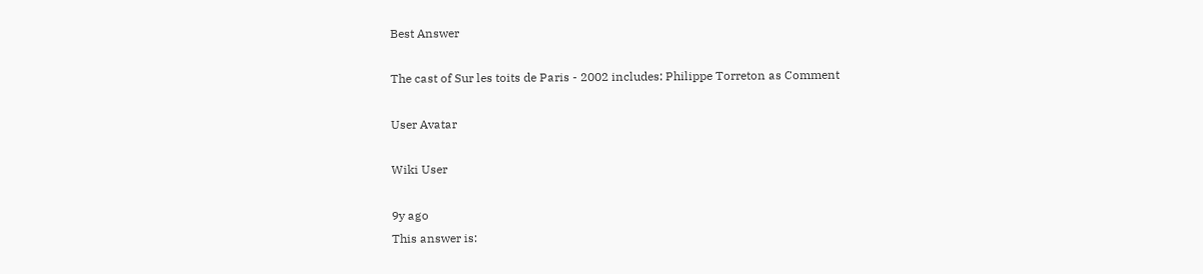Best Answer

The cast of Sur les toits de Paris - 2002 includes: Philippe Torreton as Comment

User Avatar

Wiki User

9y ago
This answer is: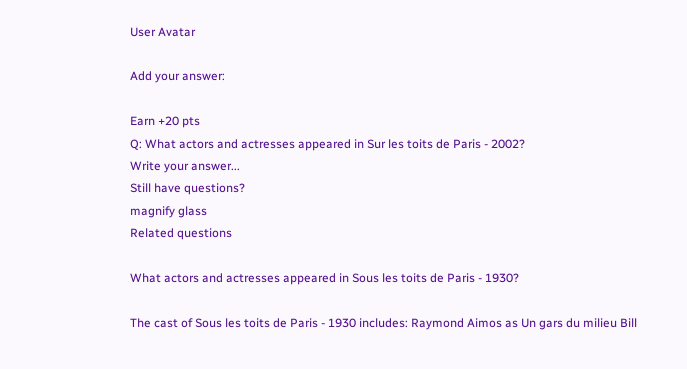User Avatar

Add your answer:

Earn +20 pts
Q: What actors and actresses appeared in Sur les toits de Paris - 2002?
Write your answer...
Still have questions?
magnify glass
Related questions

What actors and actresses appeared in Sous les toits de Paris - 1930?

The cast of Sous les toits de Paris - 1930 includes: Raymond Aimos as Un gars du milieu Bill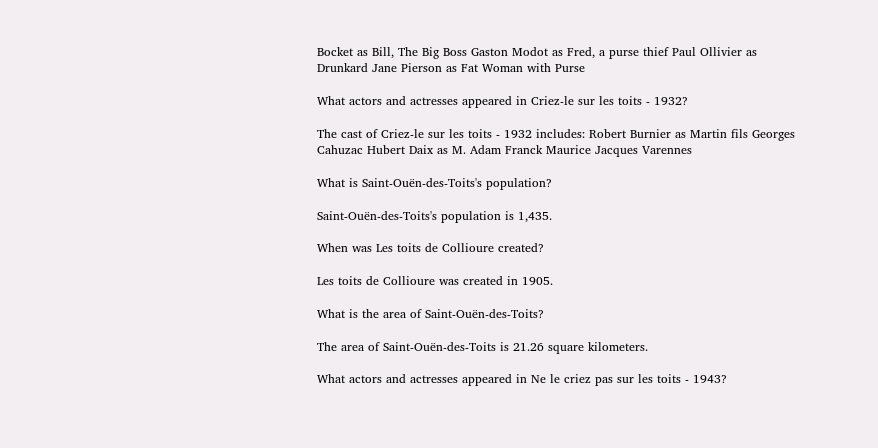Bocket as Bill, The Big Boss Gaston Modot as Fred, a purse thief Paul Ollivier as Drunkard Jane Pierson as Fat Woman with Purse

What actors and actresses appeared in Criez-le sur les toits - 1932?

The cast of Criez-le sur les toits - 1932 includes: Robert Burnier as Martin fils Georges Cahuzac Hubert Daix as M. Adam Franck Maurice Jacques Varennes

What is Saint-Ouën-des-Toits's population?

Saint-Ouën-des-Toits's population is 1,435.

When was Les toits de Collioure created?

Les toits de Collioure was created in 1905.

What is the area of Saint-Ouën-des-Toits?

The area of Saint-Ouën-des-Toits is 21.26 square kilometers.

What actors and actresses appeared in Ne le criez pas sur les toits - 1943?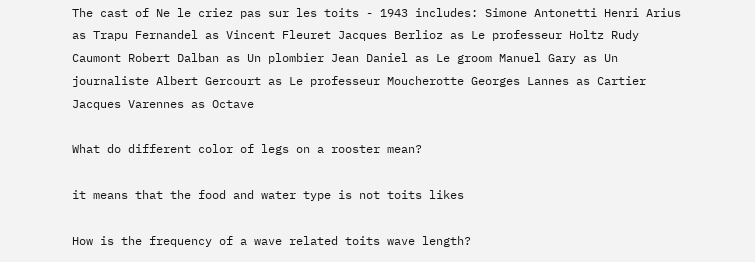The cast of Ne le criez pas sur les toits - 1943 includes: Simone Antonetti Henri Arius as Trapu Fernandel as Vincent Fleuret Jacques Berlioz as Le professeur Holtz Rudy Caumont Robert Dalban as Un plombier Jean Daniel as Le groom Manuel Gary as Un journaliste Albert Gercourt as Le professeur Moucherotte Georges Lannes as Cartier Jacques Varennes as Octave

What do different color of legs on a rooster mean?

it means that the food and water type is not toits likes

How is the frequency of a wave related toits wave length?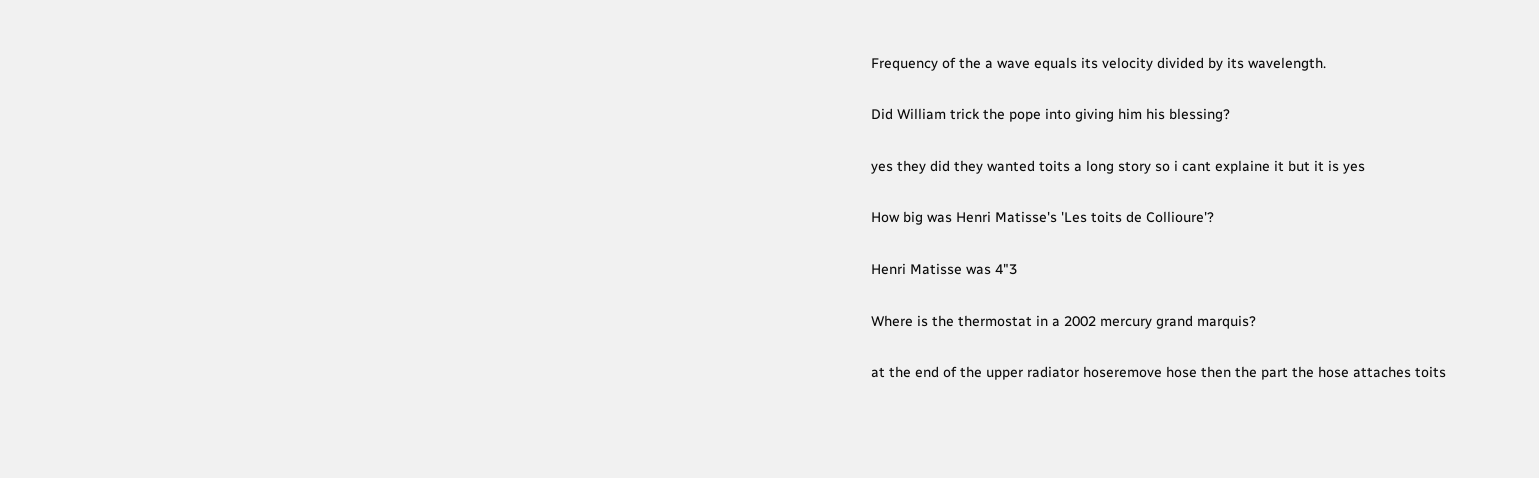Frequency of the a wave equals its velocity divided by its wavelength.

Did William trick the pope into giving him his blessing?

yes they did they wanted toits a long story so i cant explaine it but it is yes

How big was Henri Matisse's 'Les toits de Collioure'?

Henri Matisse was 4"3

Where is the thermostat in a 2002 mercury grand marquis?

at the end of the upper radiator hoseremove hose then the part the hose attaches toits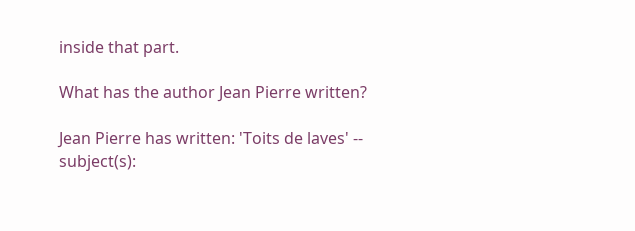inside that part.

What has the author Jean Pierre written?

Jean Pierre has written: 'Toits de laves' -- subject(s):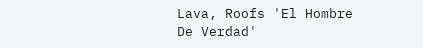Lava, Roofs 'El Hombre De Verdad'